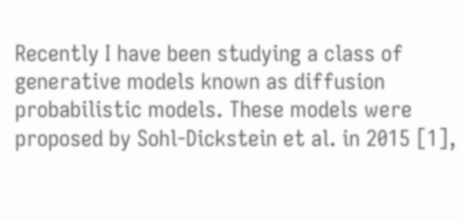Recently I have been studying a class of generative models known as diffusion probabilistic models. These models were proposed by Sohl-Dickstein et al. in 2015 [1],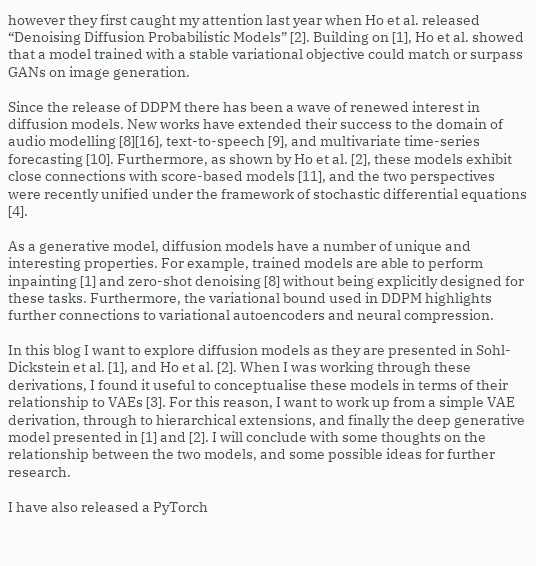however they first caught my attention last year when Ho et al. released “Denoising Diffusion Probabilistic Models” [2]. Building on [1], Ho et al. showed that a model trained with a stable variational objective could match or surpass GANs on image generation.

Since the release of DDPM there has been a wave of renewed interest in diffusion models. New works have extended their success to the domain of audio modelling [8][16], text-to-speech [9], and multivariate time-series forecasting [10]. Furthermore, as shown by Ho et al. [2], these models exhibit close connections with score-based models [11], and the two perspectives were recently unified under the framework of stochastic differential equations [4].

As a generative model, diffusion models have a number of unique and interesting properties. For example, trained models are able to perform inpainting [1] and zero-shot denoising [8] without being explicitly designed for these tasks. Furthermore, the variational bound used in DDPM highlights further connections to variational autoencoders and neural compression.

In this blog I want to explore diffusion models as they are presented in Sohl-Dickstein et al. [1], and Ho et al. [2]. When I was working through these derivations, I found it useful to conceptualise these models in terms of their relationship to VAEs [3]. For this reason, I want to work up from a simple VAE derivation, through to hierarchical extensions, and finally the deep generative model presented in [1] and [2]. I will conclude with some thoughts on the relationship between the two models, and some possible ideas for further research.

I have also released a PyTorch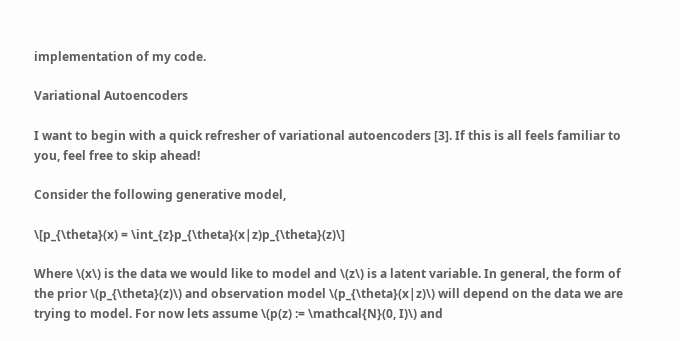implementation of my code.

Variational Autoencoders

I want to begin with a quick refresher of variational autoencoders [3]. If this is all feels familiar to you, feel free to skip ahead!

Consider the following generative model,

\[p_{\theta}(x) = \int_{z}p_{\theta}(x|z)p_{\theta}(z)\]

Where \(x\) is the data we would like to model and \(z\) is a latent variable. In general, the form of the prior \(p_{\theta}(z)\) and observation model \(p_{\theta}(x|z)\) will depend on the data we are trying to model. For now lets assume \(p(z) := \mathcal{N}(0, I)\) and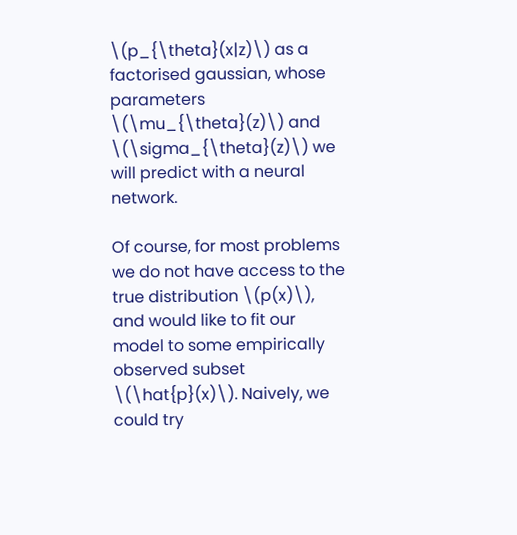\(p_{\theta}(x|z)\) as a factorised gaussian, whose parameters \(\mu_{\theta}(z)\) and \(\sigma_{\theta}(z)\) we will predict with a neural network.

Of course, for most problems we do not have access to the true distribution \(p(x)\), and would like to fit our model to some empirically observed subset \(\hat{p}(x)\). Naively, we could try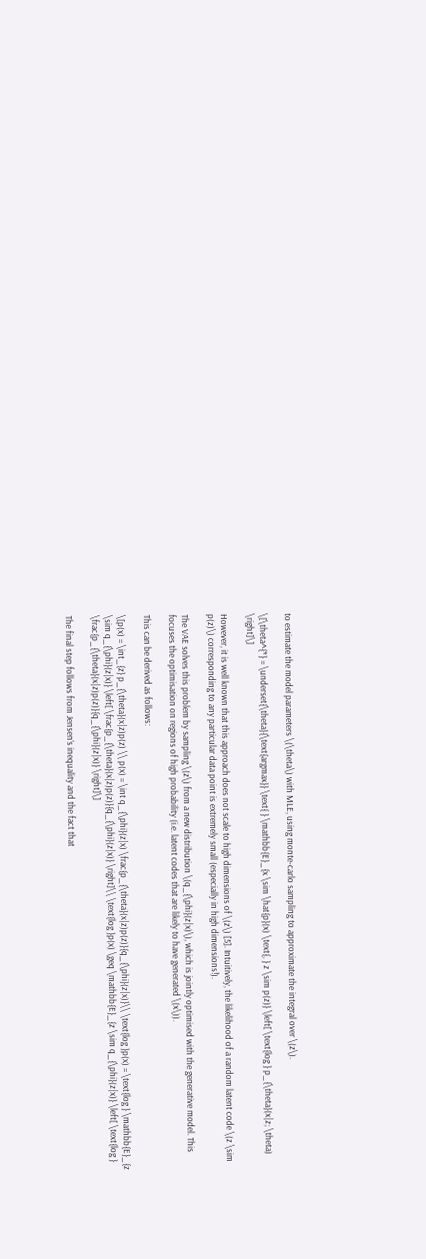to estimate the model parameters \(\theta\) with MLE, using monte-carlo sampling to approximate the integral over \(z\).

\[\theta^{*} = \underset{\theta}{\text{argmax}} \text{ } \mathbb{E}_{x \sim \hat{p}(x) \text{, } z \sim p(z)} \left[ \text{log } p_{\theta}(x|z; \theta) \right]\]

However, it is well known that this approach does not scale to high dimensions of \(z\) [5]. Intuitively, the likelihood of a random latent code \(z \sim p(z)\) corresponding to any particular data point is extremely small (especially in high dimensions!).

The VAE solves this problem by sampling \(z\) from a new distribution \(q_{\phi}(z|x)\), which is jointly optimised with the generative model. This focuses the optimisation on regions of high probability (i.e. latent codes that are likely to have generated \(x\)).

This can be derived as follows:

\[p(x) = \int_{z} p_{\theta}(x|z)p(z) \\ p(x) = \int q_{\phi}(z|x) \frac{p_{\theta}(x|z)p(z)}{q_{\phi}(z|x)}\\ \text{log }p(x) = \text{log } \mathbb{E}_{z \sim q_{\phi}(z|x)} \left[ \frac{p_{\theta}(x|z)p(z)}{q_{\phi}(z|x)} \right]\\ \text{log }p(x) \geq \mathbb{E}_{z \sim q_{\phi}(z|x)} \left[ \text{log } \frac{p_{\theta}(x|z)p(z)}{q_{\phi}(z|x)} \right]\]

The final step follows from Jensen’s inequality and the fact that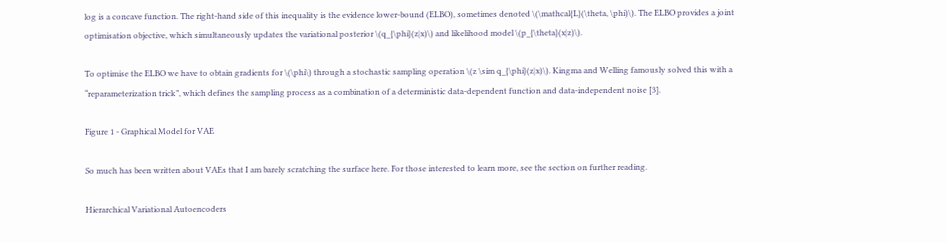log is a concave function. The right-hand side of this inequality is the evidence lower-bound (ELBO), sometimes denoted \(\mathcal{L}(\theta, \phi)\). The ELBO provides a joint optimisation objective, which simultaneously updates the variational posterior \(q_{\phi}(z|x)\) and likelihood model \(p_{\theta}(x|z)\).

To optimise the ELBO we have to obtain gradients for \(\phi\) through a stochastic sampling operation \(z \sim q_{\phi}(z|x)\). Kingma and Welling famously solved this with a “reparameterization trick”, which defines the sampling process as a combination of a deterministic data-dependent function and data-independent noise [3].

Figure 1 - Graphical Model for VAE

So much has been written about VAEs that I am barely scratching the surface here. For those interested to learn more, see the section on further reading.

Hierarchical Variational Autoencoders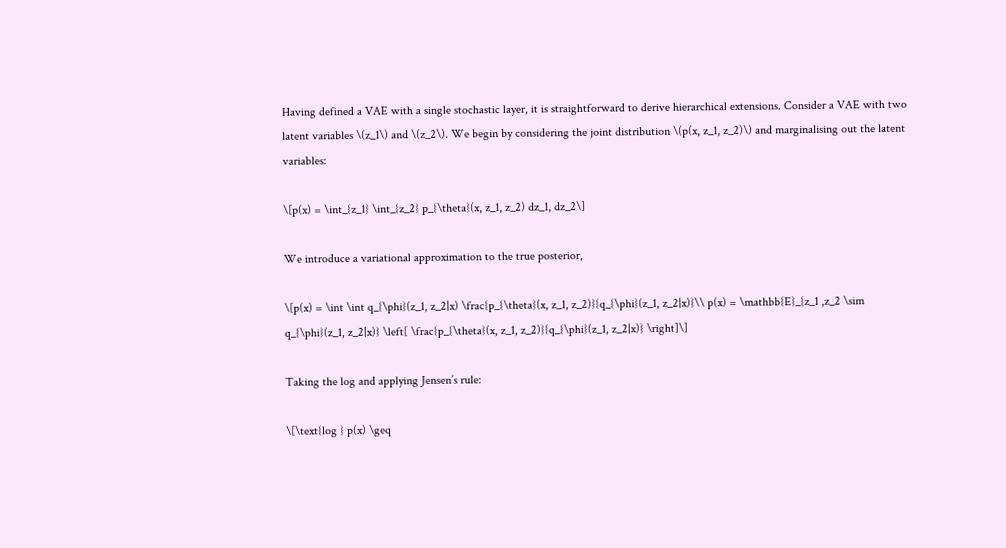Having defined a VAE with a single stochastic layer, it is straightforward to derive hierarchical extensions. Consider a VAE with two latent variables \(z_1\) and \(z_2\). We begin by considering the joint distribution \(p(x, z_1, z_2)\) and marginalising out the latent variables:

\[p(x) = \int_{z_1} \int_{z_2} p_{\theta}(x, z_1, z_2) dz_1, dz_2\]

We introduce a variational approximation to the true posterior,

\[p(x) = \int \int q_{\phi}(z_1, z_2|x) \frac{p_{\theta}(x, z_1, z_2)}{q_{\phi}(z_1, z_2|x)}\\ p(x) = \mathbb{E}_{z_1 ,z_2 \sim q_{\phi}(z_1, z_2|x)} \left[ \frac{p_{\theta}(x, z_1, z_2)}{q_{\phi}(z_1, z_2|x)} \right]\]

Taking the log and applying Jensen’s rule:

\[\text{log } p(x) \geq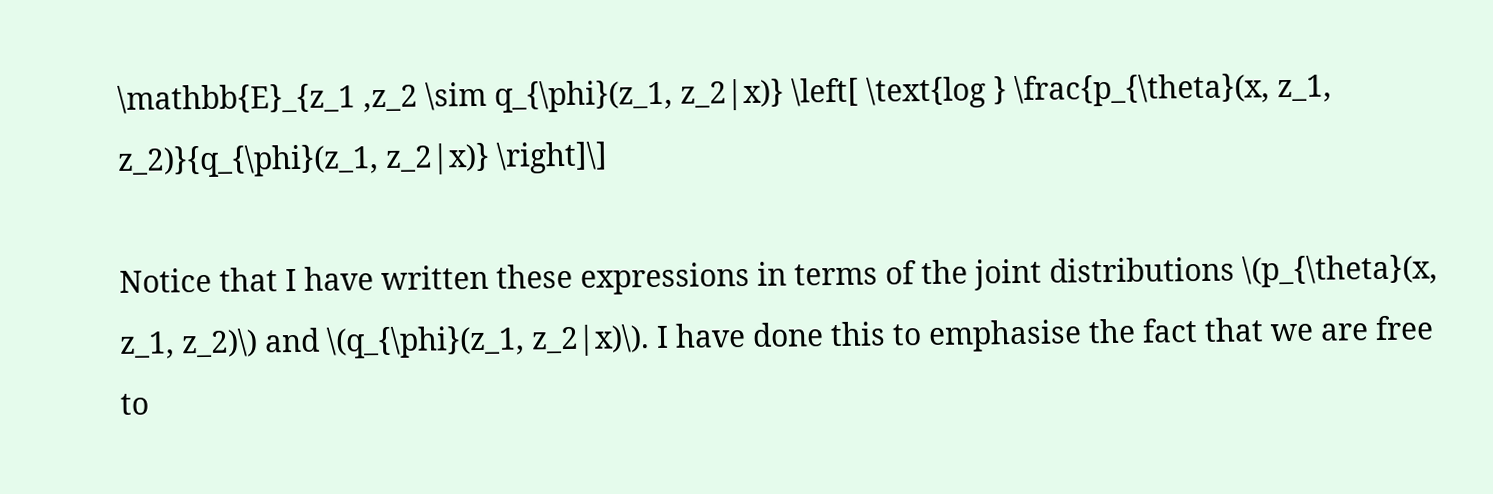\mathbb{E}_{z_1 ,z_2 \sim q_{\phi}(z_1, z_2|x)} \left[ \text{log } \frac{p_{\theta}(x, z_1, z_2)}{q_{\phi}(z_1, z_2|x)} \right]\]

Notice that I have written these expressions in terms of the joint distributions \(p_{\theta}(x, z_1, z_2)\) and \(q_{\phi}(z_1, z_2|x)\). I have done this to emphasise the fact that we are free to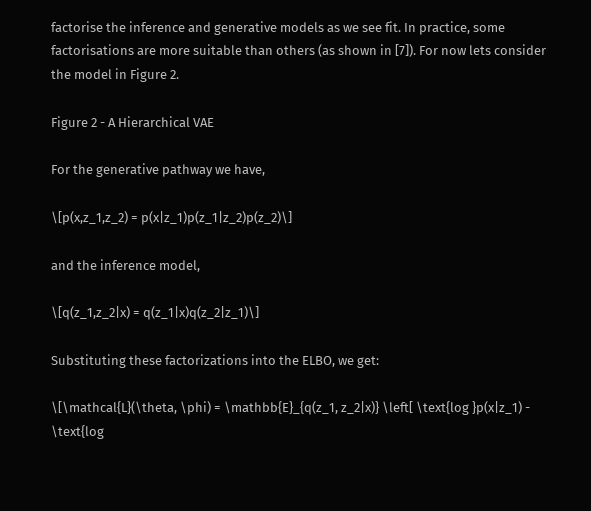factorise the inference and generative models as we see fit. In practice, some factorisations are more suitable than others (as shown in [7]). For now lets consider the model in Figure 2.

Figure 2 - A Hierarchical VAE

For the generative pathway we have,

\[p(x,z_1,z_2) = p(x|z_1)p(z_1|z_2)p(z_2)\]

and the inference model,

\[q(z_1,z_2|x) = q(z_1|x)q(z_2|z_1)\]

Substituting these factorizations into the ELBO, we get:

\[\mathcal{L}(\theta, \phi) = \mathbb{E}_{q(z_1, z_2|x)} \left[ \text{log }p(x|z_1) - \text{log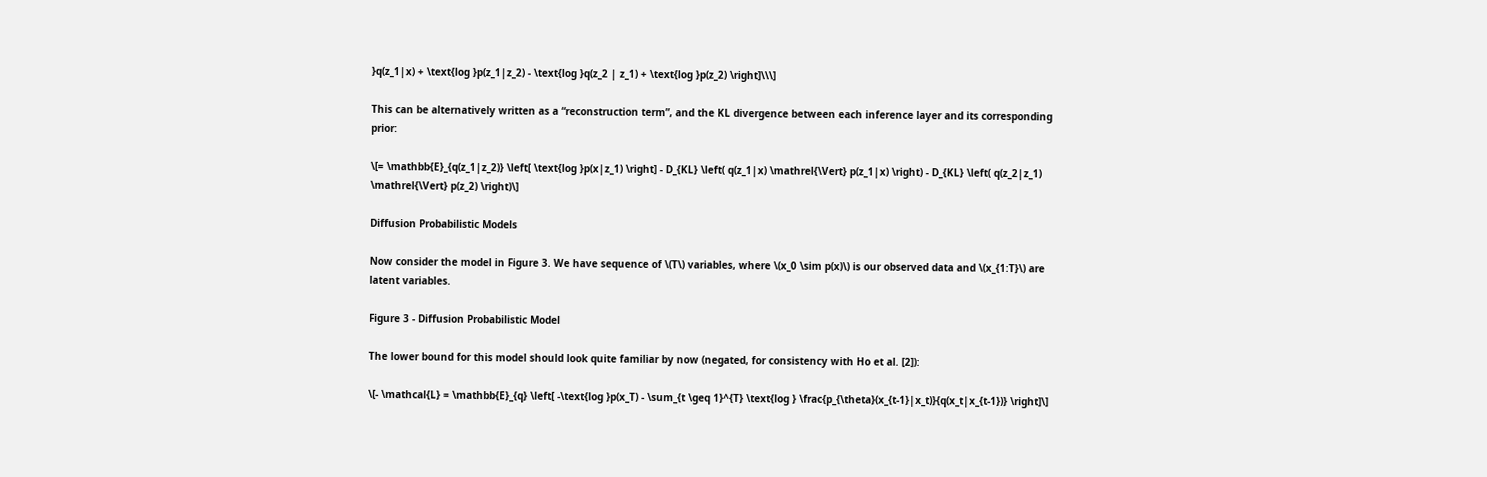}q(z_1|x) + \text{log }p(z_1|z_2) - \text{log }q(z_2 | z_1) + \text{log }p(z_2) \right]\\\]

This can be alternatively written as a “reconstruction term”, and the KL divergence between each inference layer and its corresponding prior:

\[= \mathbb{E}_{q(z_1|z_2)} \left[ \text{log }p(x|z_1) \right] - D_{KL} \left( q(z_1|x) \mathrel{\Vert} p(z_1|x) \right) - D_{KL} \left( q(z_2|z_1) \mathrel{\Vert} p(z_2) \right)\]

Diffusion Probabilistic Models

Now consider the model in Figure 3. We have sequence of \(T\) variables, where \(x_0 \sim p(x)\) is our observed data and \(x_{1:T}\) are latent variables.

Figure 3 - Diffusion Probabilistic Model

The lower bound for this model should look quite familiar by now (negated, for consistency with Ho et al. [2]):

\[- \mathcal{L} = \mathbb{E}_{q} \left[ -\text{log }p(x_T) - \sum_{t \geq 1}^{T} \text{log } \frac{p_{\theta}(x_{t-1}|x_t)}{q(x_t|x_{t-1})} \right]\]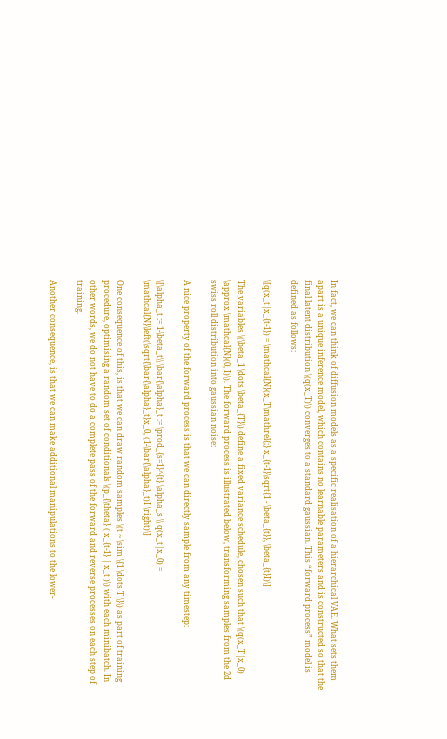In fact, we can think of diffusion models as a specific realisation of a hierarchical VAE. What sets them apart is a unique inference model, which contains no learnable parameters and is constructed so that the final latent distribution \(q(x_T)\) converges to a standard gaussian. This “forward process” model is defined as follows:

\[q(x_t|x_{t-1}) = \mathcal{N}(x_T\mathrel{;} x_{t-1}\sqrt{1 - \beta_{t}}, \beta_{t}I)\]

The variables \(\beta_1 \dots \beta_{T}\) define a fixed variance schedule, chosen such that \(q(x_T|x_0) \approx \mathcal{N}(0, I)\). The forward process is illustrated below, transforming samples from the 2d swiss roll distribution into gaussian noise:

A nice property of the forward process is that we can directly sample from any timestep:

\[\alpha_t := 1-\beta_t\\ \bar{\alpha}_t := \prod_{s=1}^{t} \alpha_s \\ q(x_t|x_0) = \mathcal{N}\left(\sqrt{\bar{\alpha}_t}x_0, (1-\bar{\alpha}_t)I \right)\]

One consequence of this, is that we can draw random samples \(t ~ \sim \{1 \dots T \}\) as part of training procedure, optimising a random set of conditionals \(p_{\theta} ( x_{t-1} | x_t )\) with each minibatch. In other words, we do not have to do a complete pass of the forward and reverse processes on each step of training.

Another consequence, is that we can make additional manipulations to the lower-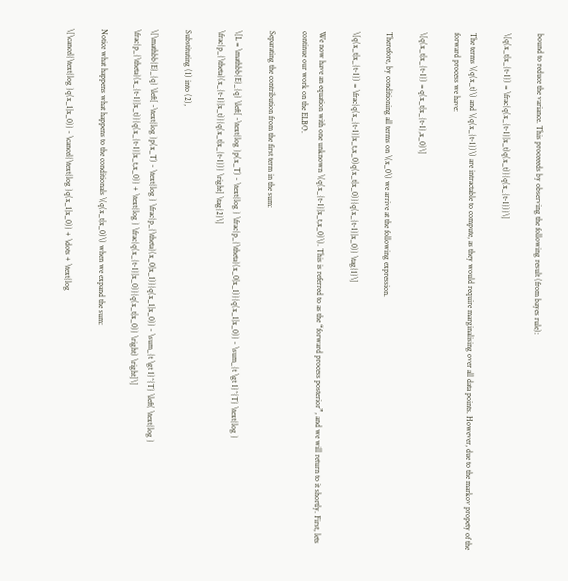bound to reduce the variance. This proceeeds by observing the following result (from bayes rule):

\[q(x_t|x_{t-1}) = \frac{q(x_{t-1}|x_t)q(x_t)}{q(x_{t-1})}\]

The terms \(q(x_t)\) and \(q(x_{t-1})\) are intractable to compute, as they would require marginalising over all data points. However, due to the markov propety of the forward process we have:

\[q(x_t|x_{t-1}) = q(x_t|x_{t-1},x_0)\]

Therefore, by conditioning all terms on \(x_0\) we arrive at the following expression.

\[q(x_t|x_{t-1}) = \frac{q(x_{t-1}|x_t,x_0)q(x_t|x_0)}{q(x_{t-1}|x_0)} \tag{1}\]

We now have an equation with one unknown \(q(x_{t-1}|x_t,x_0)\). This is referred to as the “forward process posterior”, and we will return to it shortly. First, lets continue our work on the ELBO.

Separating the contribution from the first term in the sum:

\[L = \mathbb{E}_{q} \left[ -\text{log }p(x_T) - \text{log } \frac{p_{\theta}(x_0|x_1)}{q(x_1|x_0)} - \sum_{t \gt 1}^{T} \text{log } \frac{p_{\theta}(x_{t-1}|x_t)}{q(x_t|x_{t-1})} \right] \tag{2}\]

Substituting (1) into (2),

\[\mathbb{E}_{q} \left[ -\text{log }p(x_T) - \text{log } \frac{p_{\theta}(x_0|x_1)}{q(x_1|x_0)} - \sum_{t \gt 1}^{T} \left( \text{log } \frac{p_{\theta}(x_{t-1}|x_t)}{q(x_{t-1}|x_t,x_0)} + \text{log } \frac{q(x_{t-1}|x_0)}{q(x_t|x_0)} \right) \right]\]

Notice what happens what happens to the conditionals \(q(x_t|x_0)\) when we expand the sum:

\[\cancel{\text{log }q(x_1|x_0)} - \cancel{\text{log }q(x_1|x_0)} + \dots + \text{log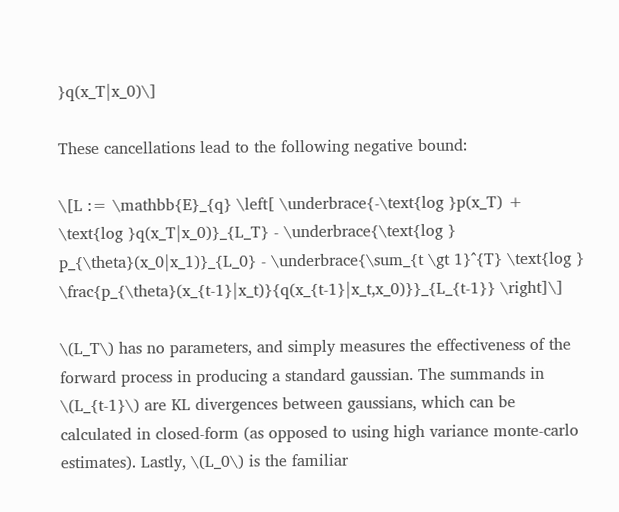}q(x_T|x_0)\]

These cancellations lead to the following negative bound:

\[L := \mathbb{E}_{q} \left[ \underbrace{-\text{log }p(x_T) + \text{log }q(x_T|x_0)}_{L_T} - \underbrace{\text{log } p_{\theta}(x_0|x_1)}_{L_0} - \underbrace{\sum_{t \gt 1}^{T} \text{log } \frac{p_{\theta}(x_{t-1}|x_t)}{q(x_{t-1}|x_t,x_0)}}_{L_{t-1}} \right]\]

\(L_T\) has no parameters, and simply measures the effectiveness of the forward process in producing a standard gaussian. The summands in \(L_{t-1}\) are KL divergences between gaussians, which can be calculated in closed-form (as opposed to using high variance monte-carlo estimates). Lastly, \(L_0\) is the familiar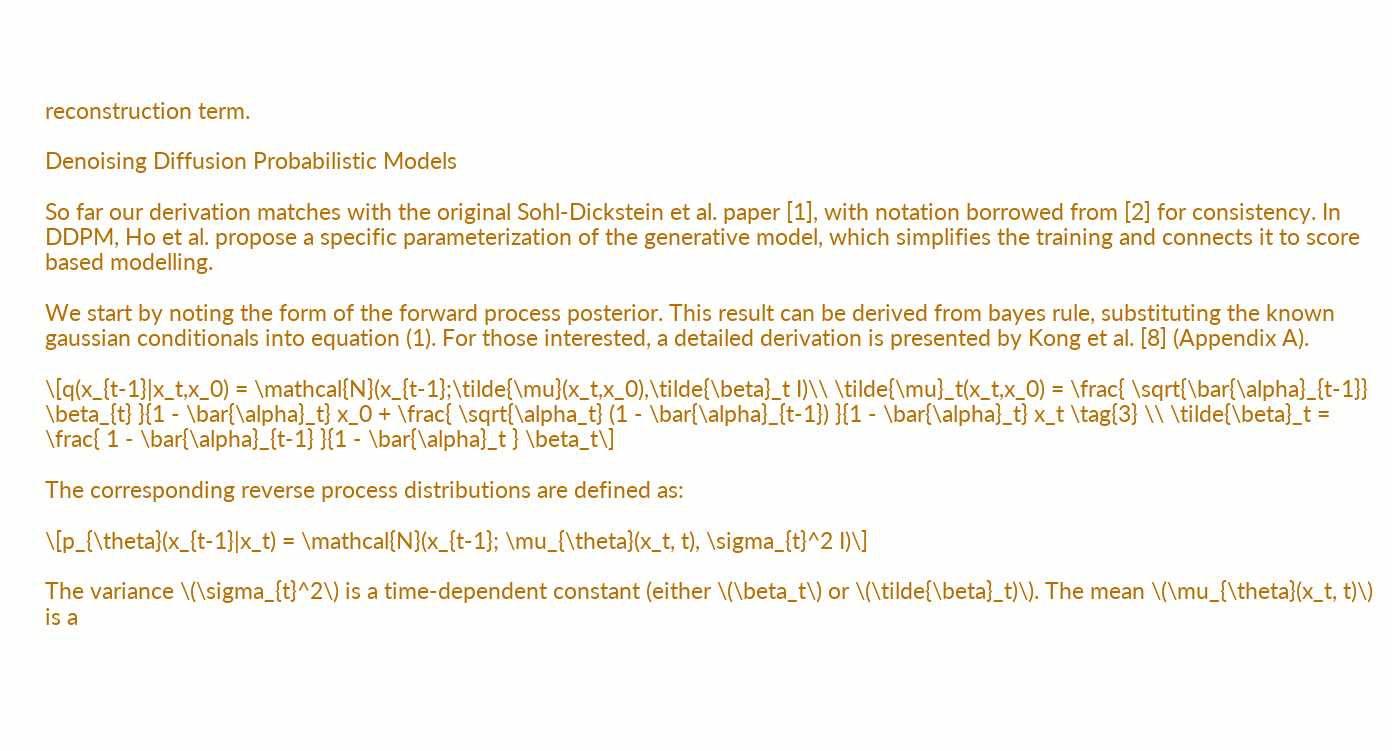reconstruction term.

Denoising Diffusion Probabilistic Models

So far our derivation matches with the original Sohl-Dickstein et al. paper [1], with notation borrowed from [2] for consistency. In DDPM, Ho et al. propose a specific parameterization of the generative model, which simplifies the training and connects it to score based modelling.

We start by noting the form of the forward process posterior. This result can be derived from bayes rule, substituting the known gaussian conditionals into equation (1). For those interested, a detailed derivation is presented by Kong et al. [8] (Appendix A).

\[q(x_{t-1}|x_t,x_0) = \mathcal{N}(x_{t-1};\tilde{\mu}(x_t,x_0),\tilde{\beta}_t I)\\ \tilde{\mu}_t(x_t,x_0) = \frac{ \sqrt{\bar{\alpha}_{t-1}} \beta_{t} }{1 - \bar{\alpha}_t} x_0 + \frac{ \sqrt{\alpha_t} (1 - \bar{\alpha}_{t-1}) }{1 - \bar{\alpha}_t} x_t \tag{3} \\ \tilde{\beta}_t = \frac{ 1 - \bar{\alpha}_{t-1} }{1 - \bar{\alpha}_t } \beta_t\]

The corresponding reverse process distributions are defined as:

\[p_{\theta}(x_{t-1}|x_t) = \mathcal{N}(x_{t-1}; \mu_{\theta}(x_t, t), \sigma_{t}^2 I)\]

The variance \(\sigma_{t}^2\) is a time-dependent constant (either \(\beta_t\) or \(\tilde{\beta}_t)\). The mean \(\mu_{\theta}(x_t, t)\) is a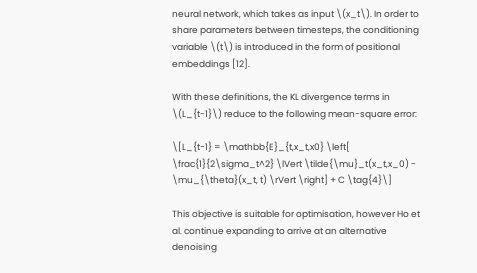neural network, which takes as input \(x_t\). In order to share parameters between timesteps, the conditioning variable \(t\) is introduced in the form of positional embeddings [12].

With these definitions, the KL divergence terms in \(L_{t-1}\) reduce to the following mean-square error:

\[L_{t-1} = \mathbb{E}_{t,x_t,x0} \left[ \frac{1}{2\sigma_t^2} \lVert \tilde{\mu}_t(x_t,x_0) - \mu_{\theta}(x_t, t) \rVert \right] + C \tag{4}\]

This objective is suitable for optimisation, however Ho et al. continue expanding to arrive at an alternative denoising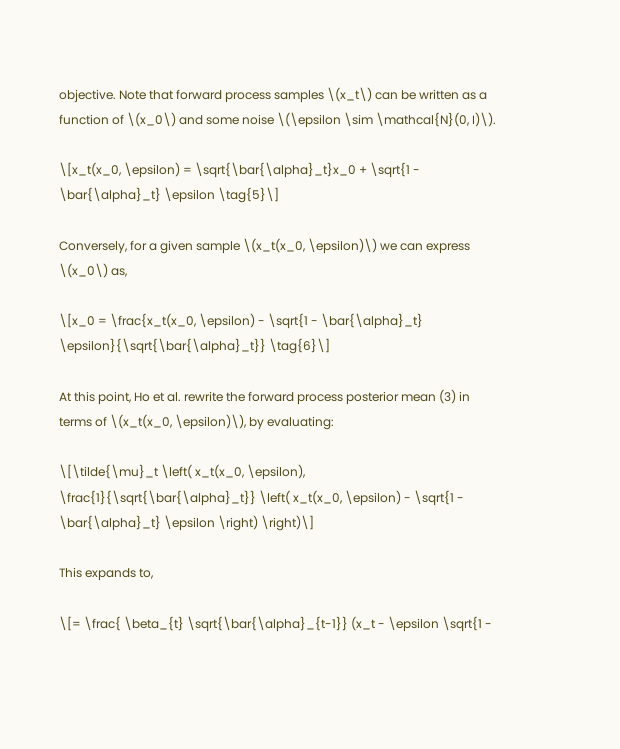objective. Note that forward process samples \(x_t\) can be written as a function of \(x_0\) and some noise \(\epsilon \sim \mathcal{N}(0, I)\).

\[x_t(x_0, \epsilon) = \sqrt{\bar{\alpha}_t}x_0 + \sqrt{1 - \bar{\alpha}_t} \epsilon \tag{5}\]

Conversely, for a given sample \(x_t(x_0, \epsilon)\) we can express \(x_0\) as,

\[x_0 = \frac{x_t(x_0, \epsilon) - \sqrt{1 - \bar{\alpha}_t} \epsilon}{\sqrt{\bar{\alpha}_t}} \tag{6}\]

At this point, Ho et al. rewrite the forward process posterior mean (3) in terms of \(x_t(x_0, \epsilon)\), by evaluating:

\[\tilde{\mu}_t \left( x_t(x_0, \epsilon), \frac{1}{\sqrt{\bar{\alpha}_t}} \left( x_t(x_0, \epsilon) - \sqrt{1 - \bar{\alpha}_t} \epsilon \right) \right)\]

This expands to,

\[= \frac{ \beta_{t} \sqrt{\bar{\alpha}_{t-1}} (x_t - \epsilon \sqrt{1 -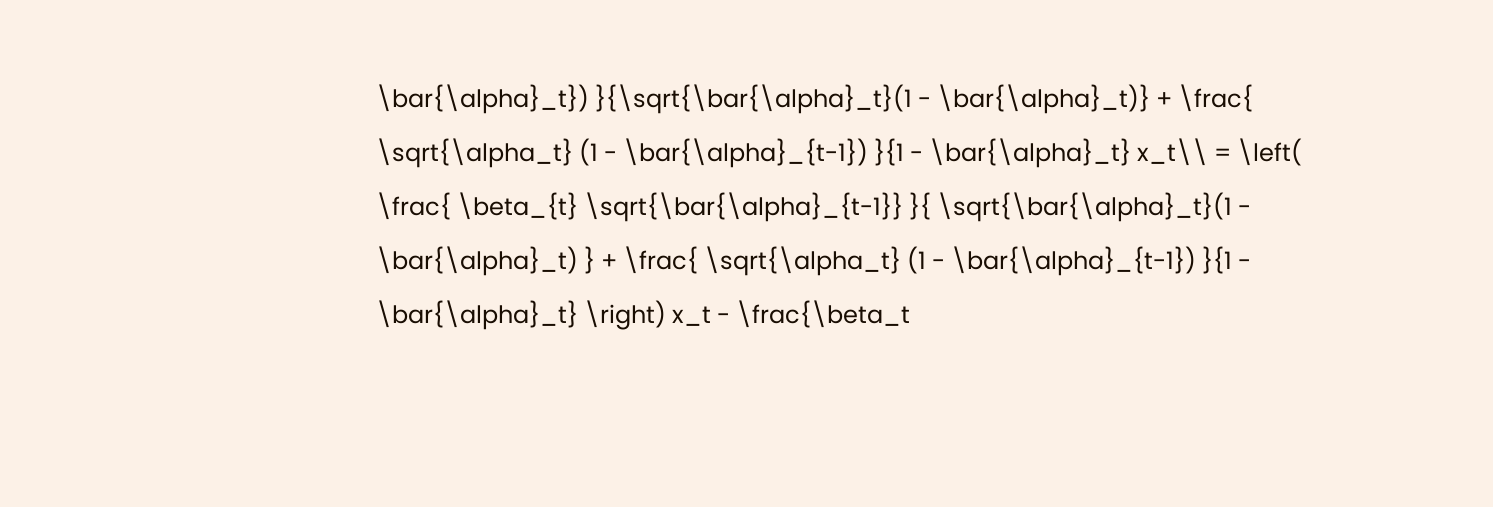\bar{\alpha}_t}) }{\sqrt{\bar{\alpha}_t}(1 - \bar{\alpha}_t)} + \frac{ \sqrt{\alpha_t} (1 - \bar{\alpha}_{t-1}) }{1 - \bar{\alpha}_t} x_t\\ = \left( \frac{ \beta_{t} \sqrt{\bar{\alpha}_{t-1}} }{ \sqrt{\bar{\alpha}_t}(1 - \bar{\alpha}_t) } + \frac{ \sqrt{\alpha_t} (1 - \bar{\alpha}_{t-1}) }{1 - \bar{\alpha}_t} \right) x_t - \frac{\beta_t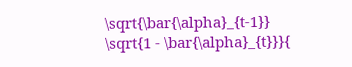\sqrt{\bar{\alpha}_{t-1}} \sqrt{1 - \bar{\alpha}_{t}}}{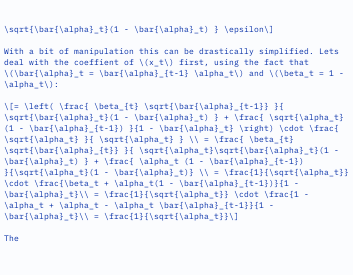\sqrt{\bar{\alpha}_t}(1 - \bar{\alpha}_t) } \epsilon\]

With a bit of manipulation this can be drastically simplified. Lets deal with the coeffient of \(x_t\) first, using the fact that \(\bar{\alpha}_t = \bar{\alpha}_{t-1} \alpha_t\) and \(\beta_t = 1 - \alpha_t\):

\[= \left( \frac{ \beta_{t} \sqrt{\bar{\alpha}_{t-1}} }{ \sqrt{\bar{\alpha}_t}(1 - \bar{\alpha}_t) } + \frac{ \sqrt{\alpha_t} (1 - \bar{\alpha}_{t-1}) }{1 - \bar{\alpha}_t} \right) \cdot \frac{ \sqrt{\alpha_t} }{ \sqrt{\alpha_t} } \\ = \frac{ \beta_{t} \sqrt{\bar{\alpha}_{t}} }{ \sqrt{\alpha_t}\sqrt{\bar{\alpha}_t}(1 - \bar{\alpha}_t) } + \frac{ \alpha_t (1 - \bar{\alpha}_{t-1}) }{\sqrt{\alpha_t}(1 - \bar{\alpha}_t)} \\ = \frac{1}{\sqrt{\alpha_t}} \cdot \frac{\beta_t + \alpha_t(1 - \bar{\alpha}_{t-1})}{1 - \bar{\alpha}_t}\\ = \frac{1}{\sqrt{\alpha_t}} \cdot \frac{1 - \alpha_t + \alpha_t - \alpha_t \bar{\alpha}_{t-1}}{1 - \bar{\alpha}_t}\\ = \frac{1}{\sqrt{\alpha_t}}\]

The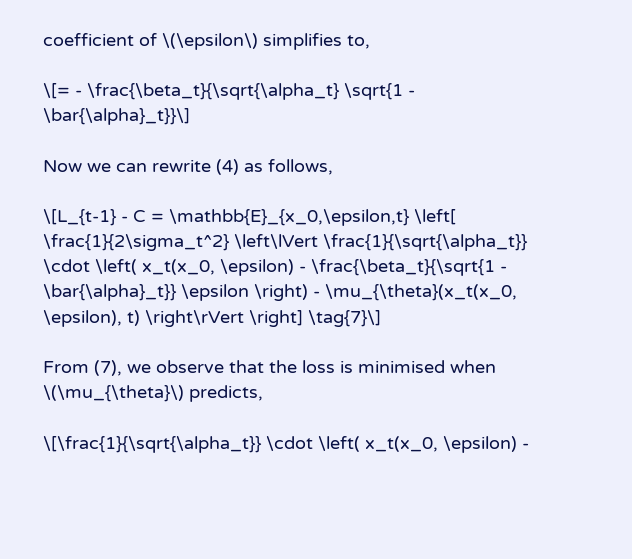coefficient of \(\epsilon\) simplifies to,

\[= - \frac{\beta_t}{\sqrt{\alpha_t} \sqrt{1 - \bar{\alpha}_t}}\]

Now we can rewrite (4) as follows,

\[L_{t-1} - C = \mathbb{E}_{x_0,\epsilon,t} \left[ \frac{1}{2\sigma_t^2} \left\lVert \frac{1}{\sqrt{\alpha_t}} \cdot \left( x_t(x_0, \epsilon) - \frac{\beta_t}{\sqrt{1 - \bar{\alpha}_t}} \epsilon \right) - \mu_{\theta}(x_t(x_0, \epsilon), t) \right\rVert \right] \tag{7}\]

From (7), we observe that the loss is minimised when \(\mu_{\theta}\) predicts,

\[\frac{1}{\sqrt{\alpha_t}} \cdot \left( x_t(x_0, \epsilon) -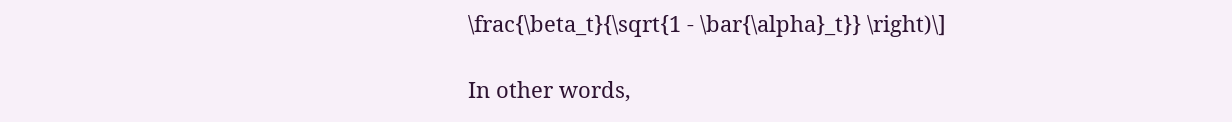\frac{\beta_t}{\sqrt{1 - \bar{\alpha}_t}} \right)\]

In other words,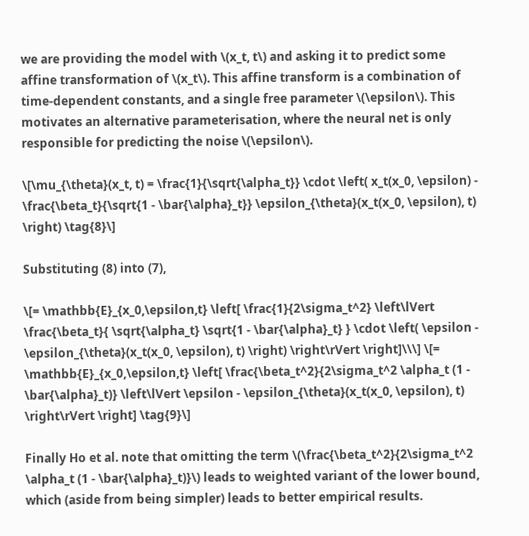we are providing the model with \(x_t, t\) and asking it to predict some affine transformation of \(x_t\). This affine transform is a combination of time-dependent constants, and a single free parameter \(\epsilon\). This motivates an alternative parameterisation, where the neural net is only responsible for predicting the noise \(\epsilon\).

\[\mu_{\theta}(x_t, t) = \frac{1}{\sqrt{\alpha_t}} \cdot \left( x_t(x_0, \epsilon) - \frac{\beta_t}{\sqrt{1 - \bar{\alpha}_t}} \epsilon_{\theta}(x_t(x_0, \epsilon), t) \right) \tag{8}\]

Substituting (8) into (7),

\[= \mathbb{E}_{x_0,\epsilon,t} \left[ \frac{1}{2\sigma_t^2} \left\lVert \frac{\beta_t}{ \sqrt{\alpha_t} \sqrt{1 - \bar{\alpha}_t} } \cdot \left( \epsilon - \epsilon_{\theta}(x_t(x_0, \epsilon), t) \right) \right\rVert \right]\\\] \[= \mathbb{E}_{x_0,\epsilon,t} \left[ \frac{\beta_t^2}{2\sigma_t^2 \alpha_t (1 - \bar{\alpha}_t)} \left\lVert \epsilon - \epsilon_{\theta}(x_t(x_0, \epsilon), t) \right\rVert \right] \tag{9}\]

Finally Ho et al. note that omitting the term \(\frac{\beta_t^2}{2\sigma_t^2 \alpha_t (1 - \bar{\alpha}_t)}\) leads to weighted variant of the lower bound, which (aside from being simpler) leads to better empirical results.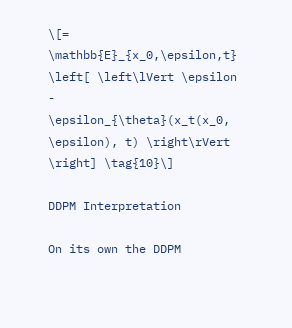\[= \mathbb{E}_{x_0,\epsilon,t} \left[ \left\lVert \epsilon - \epsilon_{\theta}(x_t(x_0, \epsilon), t) \right\rVert \right] \tag{10}\]

DDPM Interpretation

On its own the DDPM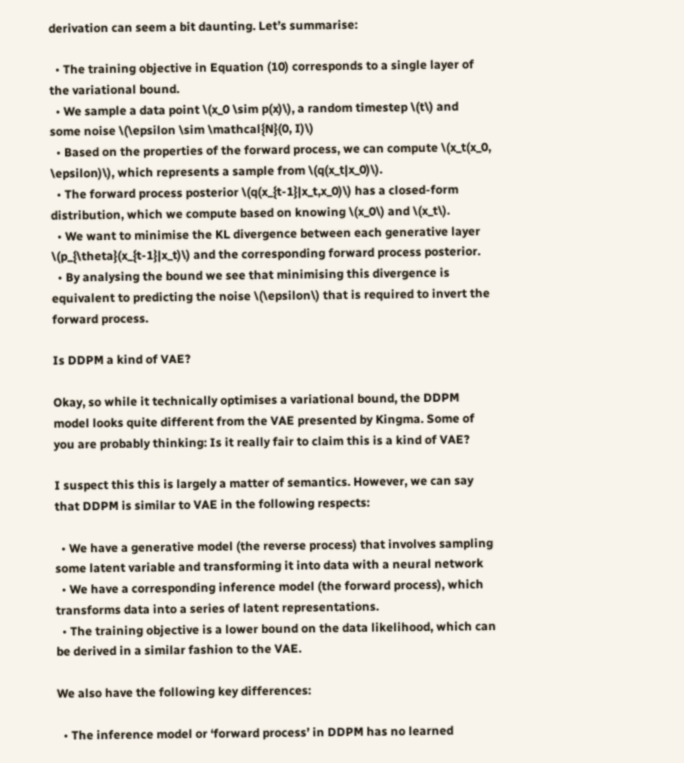derivation can seem a bit daunting. Let’s summarise:

  • The training objective in Equation (10) corresponds to a single layer of the variational bound.
  • We sample a data point \(x_0 \sim p(x)\), a random timestep \(t\) and some noise \(\epsilon \sim \mathcal{N}(0, I)\)
  • Based on the properties of the forward process, we can compute \(x_t(x_0, \epsilon)\), which represents a sample from \(q(x_t|x_0)\).
  • The forward process posterior \(q(x_{t-1}|x_t,x_0)\) has a closed-form distribution, which we compute based on knowing \(x_0\) and \(x_t\).
  • We want to minimise the KL divergence between each generative layer \(p_{\theta}(x_{t-1}|x_t)\) and the corresponding forward process posterior.
  • By analysing the bound we see that minimising this divergence is equivalent to predicting the noise \(\epsilon\) that is required to invert the forward process.

Is DDPM a kind of VAE?

Okay, so while it technically optimises a variational bound, the DDPM model looks quite different from the VAE presented by Kingma. Some of you are probably thinking: Is it really fair to claim this is a kind of VAE?

I suspect this this is largely a matter of semantics. However, we can say that DDPM is similar to VAE in the following respects:

  • We have a generative model (the reverse process) that involves sampling some latent variable and transforming it into data with a neural network
  • We have a corresponding inference model (the forward process), which transforms data into a series of latent representations.
  • The training objective is a lower bound on the data likelihood, which can be derived in a similar fashion to the VAE.

We also have the following key differences:

  • The inference model or ‘forward process’ in DDPM has no learned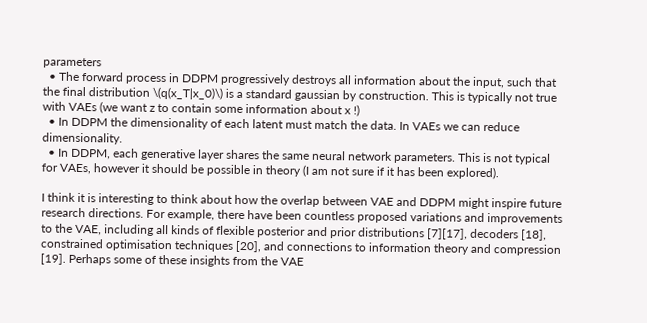parameters
  • The forward process in DDPM progressively destroys all information about the input, such that the final distribution \(q(x_T|x_0)\) is a standard gaussian by construction. This is typically not true with VAEs (we want z to contain some information about x !)
  • In DDPM the dimensionality of each latent must match the data. In VAEs we can reduce dimensionality.
  • In DDPM, each generative layer shares the same neural network parameters. This is not typical for VAEs, however it should be possible in theory (I am not sure if it has been explored).

I think it is interesting to think about how the overlap between VAE and DDPM might inspire future research directions. For example, there have been countless proposed variations and improvements to the VAE, including all kinds of flexible posterior and prior distributions [7][17], decoders [18], constrained optimisation techniques [20], and connections to information theory and compression [19]. Perhaps some of these insights from the VAE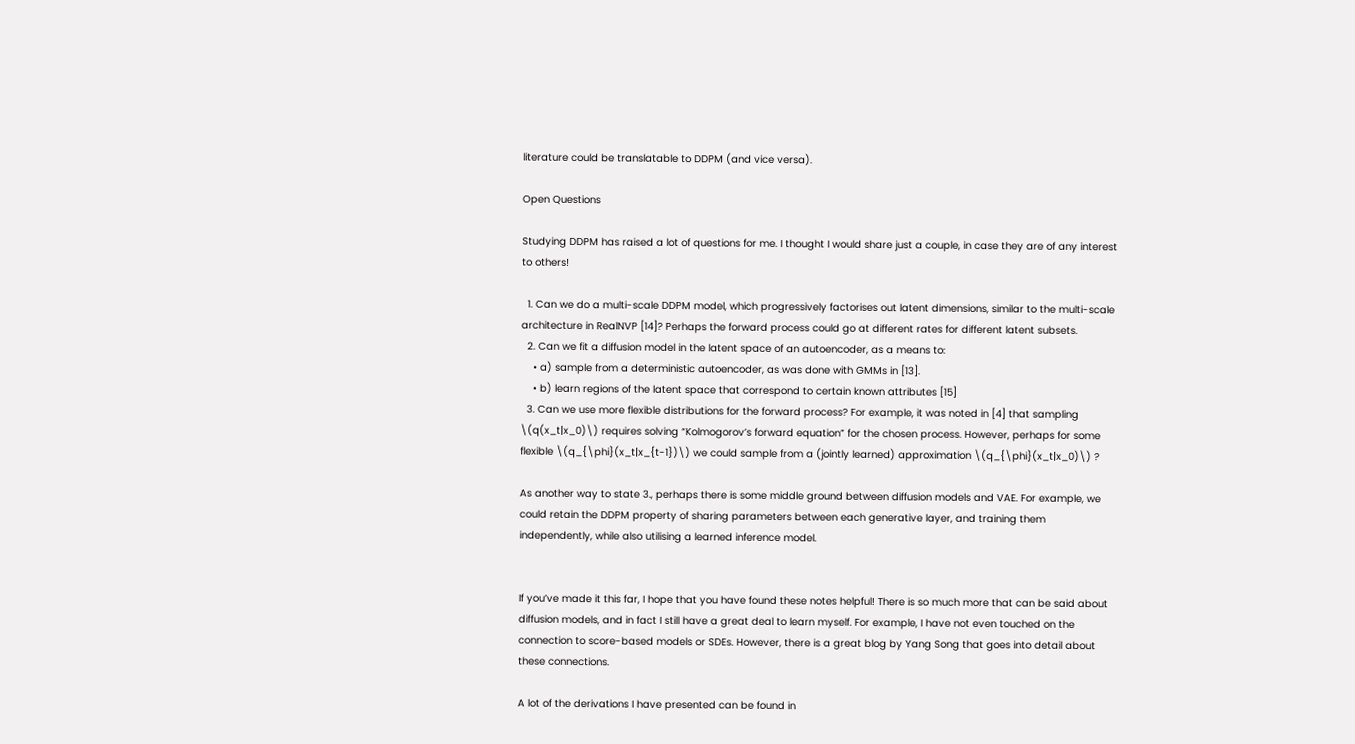literature could be translatable to DDPM (and vice versa).

Open Questions

Studying DDPM has raised a lot of questions for me. I thought I would share just a couple, in case they are of any interest to others!

  1. Can we do a multi-scale DDPM model, which progressively factorises out latent dimensions, similar to the multi-scale architecture in RealNVP [14]? Perhaps the forward process could go at different rates for different latent subsets.
  2. Can we fit a diffusion model in the latent space of an autoencoder, as a means to:
    • a) sample from a deterministic autoencoder, as was done with GMMs in [13].
    • b) learn regions of the latent space that correspond to certain known attributes [15]
  3. Can we use more flexible distributions for the forward process? For example, it was noted in [4] that sampling \(q(x_t|x_0)\) requires solving “Kolmogorov’s forward equation” for the chosen process. However, perhaps for some flexible \(q_{\phi}(x_t|x_{t-1})\) we could sample from a (jointly learned) approximation \(q_{\phi}(x_t|x_0)\) ?

As another way to state 3., perhaps there is some middle ground between diffusion models and VAE. For example, we could retain the DDPM property of sharing parameters between each generative layer, and training them independently, while also utilising a learned inference model.


If you’ve made it this far, I hope that you have found these notes helpful! There is so much more that can be said about diffusion models, and in fact I still have a great deal to learn myself. For example, I have not even touched on the connection to score-based models or SDEs. However, there is a great blog by Yang Song that goes into detail about these connections.

A lot of the derivations I have presented can be found in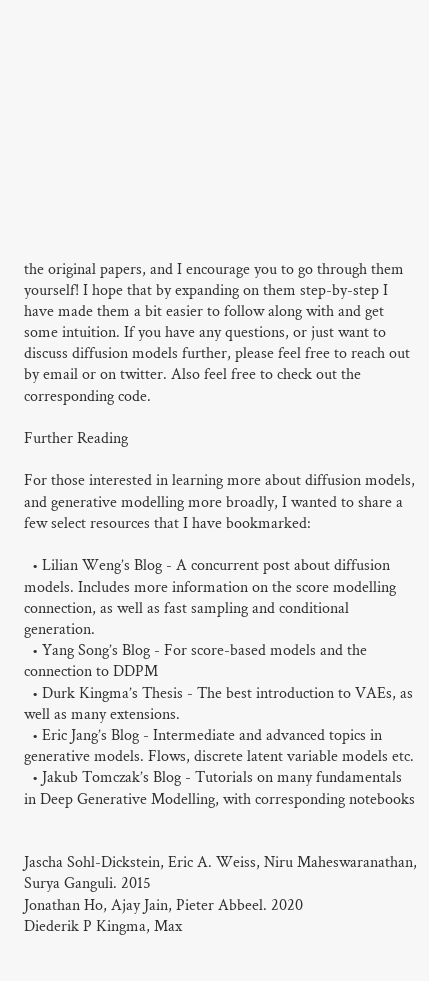the original papers, and I encourage you to go through them yourself! I hope that by expanding on them step-by-step I have made them a bit easier to follow along with and get some intuition. If you have any questions, or just want to discuss diffusion models further, please feel free to reach out by email or on twitter. Also feel free to check out the corresponding code.

Further Reading

For those interested in learning more about diffusion models, and generative modelling more broadly, I wanted to share a few select resources that I have bookmarked:

  • Lilian Weng’s Blog - A concurrent post about diffusion models. Includes more information on the score modelling connection, as well as fast sampling and conditional generation.
  • Yang Song’s Blog - For score-based models and the connection to DDPM
  • Durk Kingma’s Thesis - The best introduction to VAEs, as well as many extensions.
  • Eric Jang’s Blog - Intermediate and advanced topics in generative models. Flows, discrete latent variable models etc.
  • Jakub Tomczak’s Blog - Tutorials on many fundamentals in Deep Generative Modelling, with corresponding notebooks


Jascha Sohl-Dickstein, Eric A. Weiss, Niru Maheswaranathan, Surya Ganguli. 2015
Jonathan Ho, Ajay Jain, Pieter Abbeel. 2020
Diederik P Kingma, Max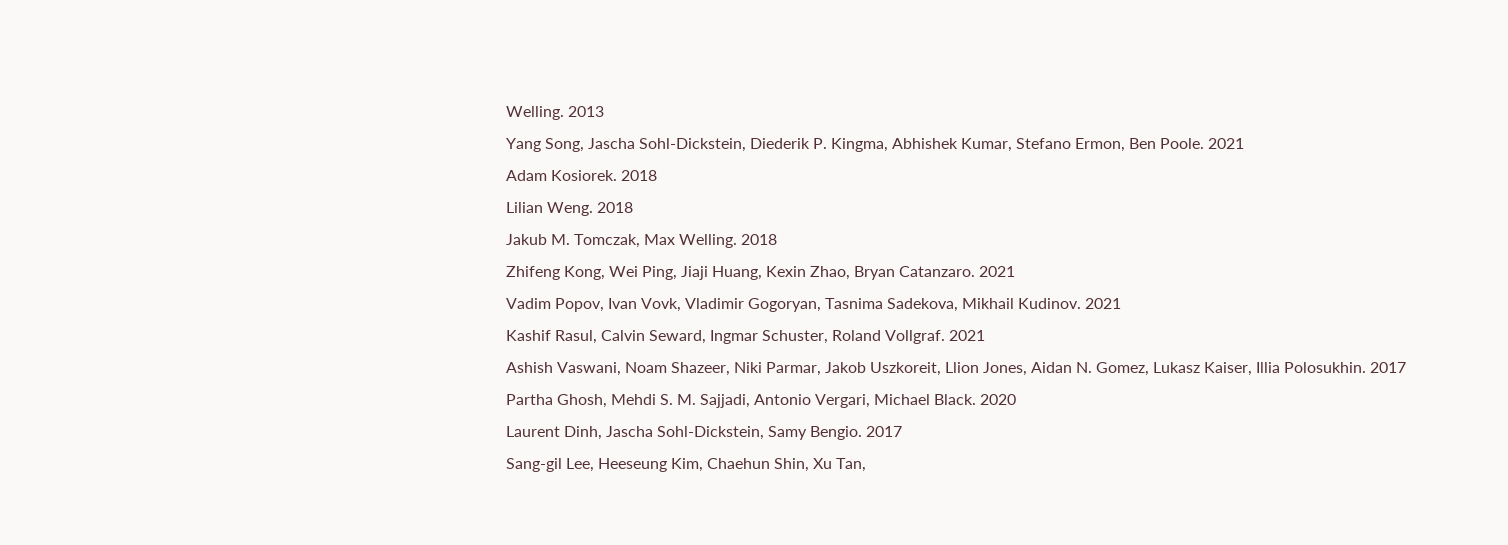Welling. 2013
Yang Song, Jascha Sohl-Dickstein, Diederik P. Kingma, Abhishek Kumar, Stefano Ermon, Ben Poole. 2021
Adam Kosiorek. 2018
Lilian Weng. 2018
Jakub M. Tomczak, Max Welling. 2018
Zhifeng Kong, Wei Ping, Jiaji Huang, Kexin Zhao, Bryan Catanzaro. 2021
Vadim Popov, Ivan Vovk, Vladimir Gogoryan, Tasnima Sadekova, Mikhail Kudinov. 2021
Kashif Rasul, Calvin Seward, Ingmar Schuster, Roland Vollgraf. 2021
Ashish Vaswani, Noam Shazeer, Niki Parmar, Jakob Uszkoreit, Llion Jones, Aidan N. Gomez, Lukasz Kaiser, Illia Polosukhin. 2017
Partha Ghosh, Mehdi S. M. Sajjadi, Antonio Vergari, Michael Black. 2020
Laurent Dinh, Jascha Sohl-Dickstein, Samy Bengio. 2017
Sang-gil Lee, Heeseung Kim, Chaehun Shin, Xu Tan,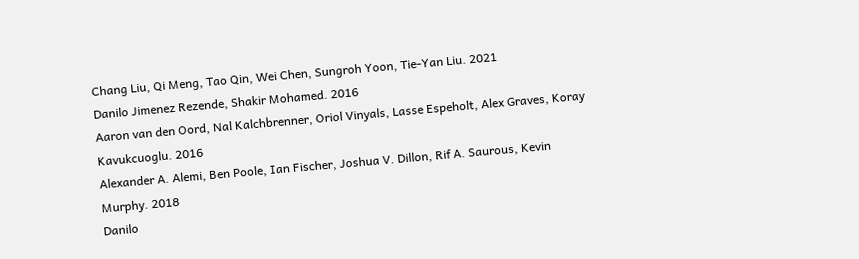Chang Liu, Qi Meng, Tao Qin, Wei Chen, Sungroh Yoon, Tie-Yan Liu. 2021
Danilo Jimenez Rezende, Shakir Mohamed. 2016
Aaron van den Oord, Nal Kalchbrenner, Oriol Vinyals, Lasse Espeholt, Alex Graves, Koray Kavukcuoglu. 2016
Alexander A. Alemi, Ben Poole, Ian Fischer, Joshua V. Dillon, Rif A. Saurous, Kevin Murphy. 2018
Danilo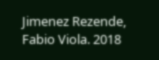Jimenez Rezende, Fabio Viola. 2018